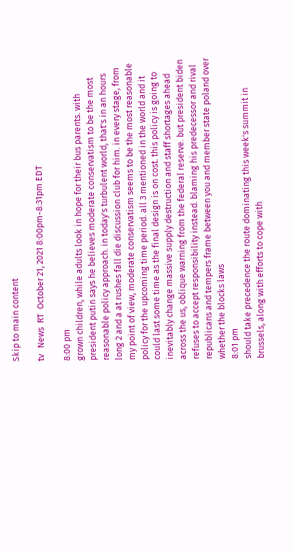Skip to main content

tv   News  RT  October 21, 2021 8:00pm-8:31pm EDT

8:00 pm
grown children, while adults look in hope for their bus parents. with president putin says he believes moderate conservatism to be the most reasonable policy approach. in today's turbulent world, that's in an hours long 2 and a at rushes fall die discussion club for him. in every stage, from my point of view, moderate conservatism seems to be the most reasonable policy for the upcoming time period. all 3 mentioned in the world and it could last some time as the final design is on cost. this policy is going to inevitably change massive supply destruction and staff shortages ahead across the us, oblique warning from the federal reserve. but president biden refuses to accept responsibility instead. blaming his predecessor and rival republicans and tempers frame between you and member state poland over whether the blocks laws
8:01 pm
should take precedence the route dominating this week's summit in brussels, along with efforts to cope with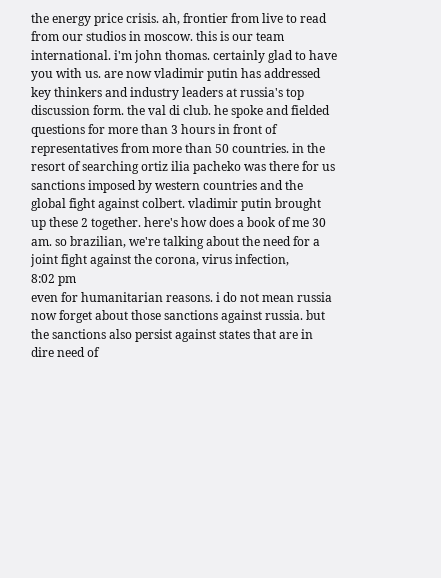the energy price crisis. ah, frontier from live to read from our studios in moscow. this is our team international. i'm john thomas. certainly glad to have you with us. are now vladimir putin has addressed key thinkers and industry leaders at russia's top discussion form. the val di club. he spoke and fielded questions for more than 3 hours in front of representatives from more than 50 countries. in the resort of searching ortiz ilia pacheko was there for us sanctions imposed by western countries and the global fight against colbert. vladimir putin brought up these 2 together. here's how does a book of me 30 am. so brazilian, we're talking about the need for a joint fight against the corona, virus infection,
8:02 pm
even for humanitarian reasons. i do not mean russia now forget about those sanctions against russia. but the sanctions also persist against states that are in dire need of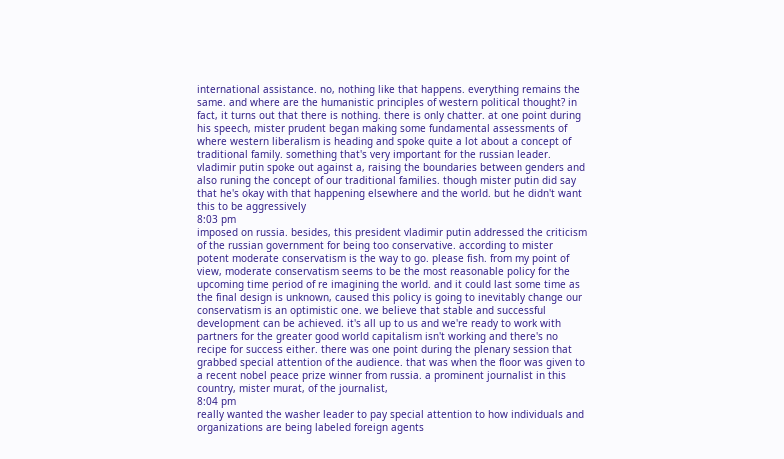international assistance. no, nothing like that happens. everything remains the same. and where are the humanistic principles of western political thought? in fact, it turns out that there is nothing. there is only chatter. at one point during his speech, mister prudent began making some fundamental assessments of where western liberalism is heading and spoke quite a lot about a concept of traditional family. something that's very important for the russian leader. vladimir putin spoke out against a, raising the boundaries between genders and also runing the concept of our traditional families. though mister putin did say that he's okay with that happening elsewhere and the world. but he didn't want this to be aggressively
8:03 pm
imposed on russia. besides, this president vladimir putin addressed the criticism of the russian government for being too conservative. according to mister potent moderate conservatism is the way to go. please fish. from my point of view, moderate conservatism seems to be the most reasonable policy for the upcoming time period of re imagining the world. and it could last some time as the final design is unknown, caused this policy is going to inevitably change our conservatism is an optimistic one. we believe that stable and successful development can be achieved. it's all up to us and we're ready to work with partners for the greater good world capitalism isn't working and there's no recipe for success either. there was one point during the plenary session that grabbed special attention of the audience. that was when the floor was given to a recent nobel peace prize winner from russia. a prominent journalist in this country, mister murat, of the journalist,
8:04 pm
really wanted the washer leader to pay special attention to how individuals and organizations are being labeled foreign agents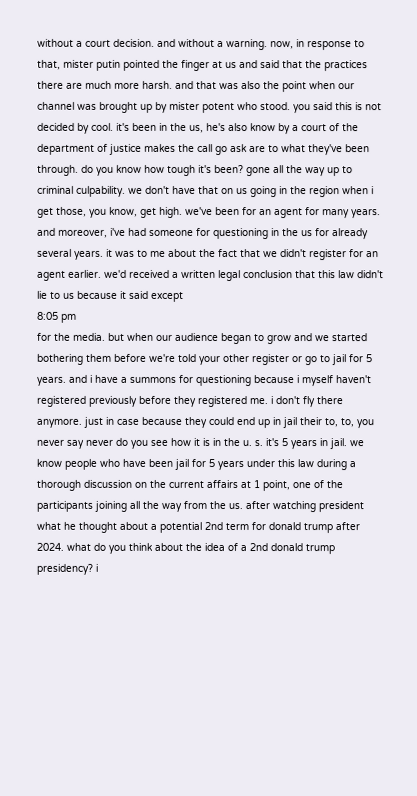without a court decision. and without a warning. now, in response to that, mister putin pointed the finger at us and said that the practices there are much more harsh. and that was also the point when our channel was brought up by mister potent who stood. you said this is not decided by cool. it's been in the us, he's also know by a court of the department of justice makes the call go ask are to what they've been through. do you know how tough it's been? gone all the way up to criminal culpability. we don't have that on us going in the region when i get those, you know, get high. we've been for an agent for many years. and moreover, i've had someone for questioning in the us for already several years. it was to me about the fact that we didn't register for an agent earlier. we'd received a written legal conclusion that this law didn't lie to us because it said except
8:05 pm
for the media. but when our audience began to grow and we started bothering them before we're told your other register or go to jail for 5 years. and i have a summons for questioning because i myself haven't registered previously before they registered me. i don't fly there anymore. just in case because they could end up in jail their to, to, you never say never do you see how it is in the u. s. it's 5 years in jail. we know people who have been jail for 5 years under this law during a thorough discussion on the current affairs at 1 point, one of the participants joining all the way from the us. after watching president what he thought about a potential 2nd term for donald trump after 2024. what do you think about the idea of a 2nd donald trump presidency? i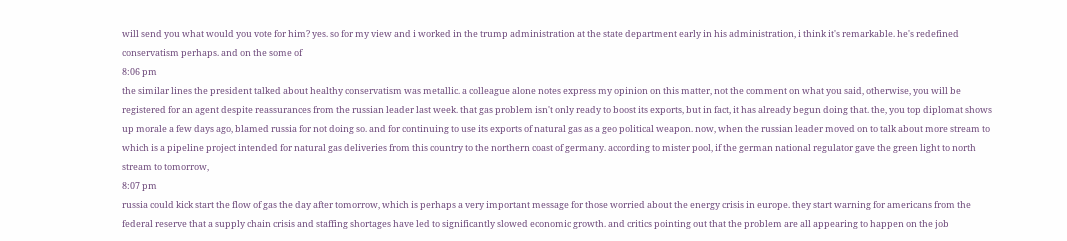will send you what would you vote for him? yes. so for my view and i worked in the trump administration at the state department early in his administration, i think it's remarkable. he's redefined conservatism perhaps. and on the some of
8:06 pm
the similar lines the president talked about healthy conservatism was metallic. a colleague alone notes express my opinion on this matter, not the comment on what you said, otherwise, you will be registered for an agent despite reassurances from the russian leader last week. that gas problem isn't only ready to boost its exports, but in fact, it has already begun doing that. the, you top diplomat shows up morale a few days ago, blamed russia for not doing so. and for continuing to use its exports of natural gas as a geo political weapon. now, when the russian leader moved on to talk about more stream to which is a pipeline project intended for natural gas deliveries from this country to the northern coast of germany. according to mister pool, if the german national regulator gave the green light to north stream to tomorrow,
8:07 pm
russia could kick start the flow of gas the day after tomorrow, which is perhaps a very important message for those worried about the energy crisis in europe. they start warning for americans from the federal reserve that a supply chain crisis and staffing shortages have led to significantly slowed economic growth. and critics pointing out that the problem are all appearing to happen on the job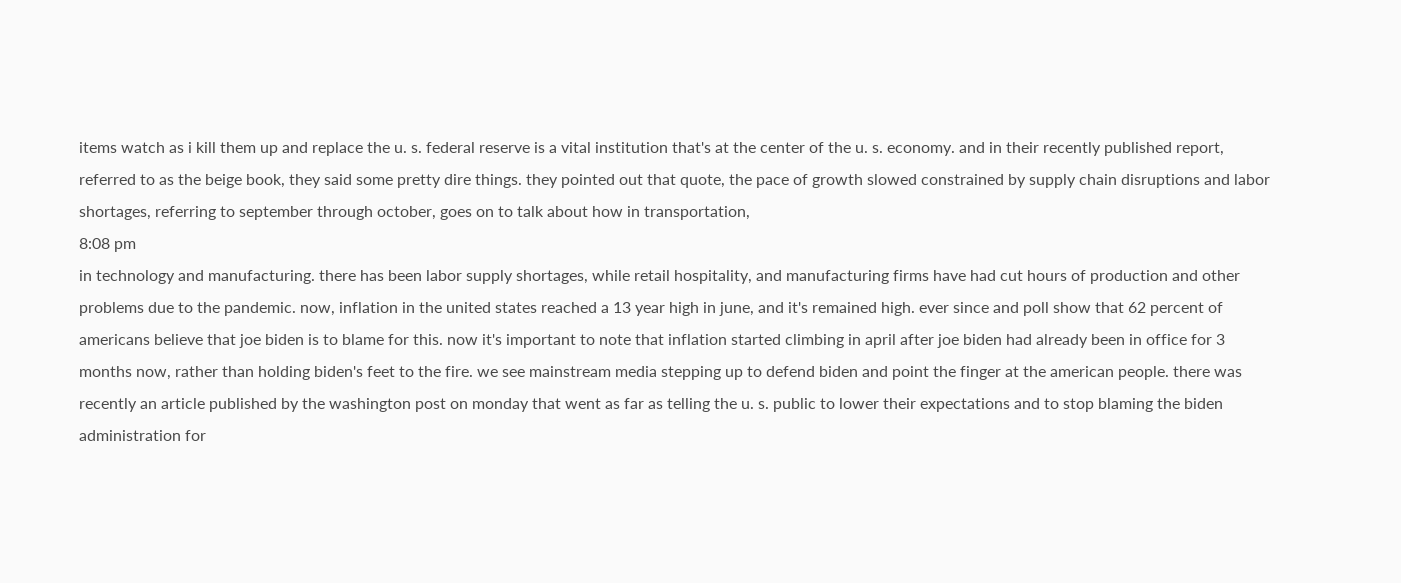items watch as i kill them up and replace the u. s. federal reserve is a vital institution that's at the center of the u. s. economy. and in their recently published report, referred to as the beige book, they said some pretty dire things. they pointed out that quote, the pace of growth slowed constrained by supply chain disruptions and labor shortages, referring to september through october, goes on to talk about how in transportation,
8:08 pm
in technology and manufacturing. there has been labor supply shortages, while retail hospitality, and manufacturing firms have had cut hours of production and other problems due to the pandemic. now, inflation in the united states reached a 13 year high in june, and it's remained high. ever since and poll show that 62 percent of americans believe that joe biden is to blame for this. now it's important to note that inflation started climbing in april after joe biden had already been in office for 3 months now, rather than holding biden's feet to the fire. we see mainstream media stepping up to defend biden and point the finger at the american people. there was recently an article published by the washington post on monday that went as far as telling the u. s. public to lower their expectations and to stop blaming the biden administration for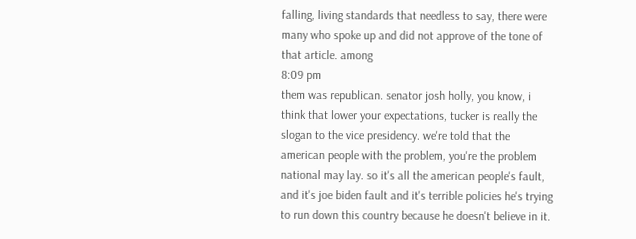falling, living standards that needless to say, there were many who spoke up and did not approve of the tone of that article. among
8:09 pm
them was republican. senator josh holly, you know, i think that lower your expectations, tucker is really the slogan to the vice presidency. we're told that the american people with the problem, you're the problem national may lay. so it's all the american people's fault, and it's joe biden fault and it's terrible policies he's trying to run down this country because he doesn't believe in it.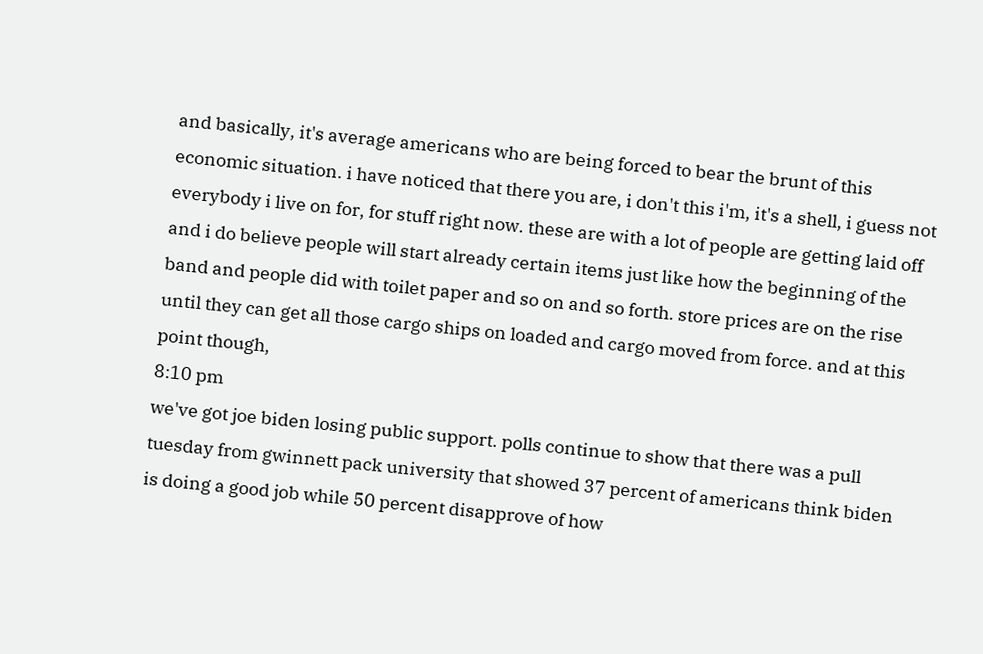and basically, it's average americans who are being forced to bear the brunt of this economic situation. i have noticed that there you are, i don't this i'm, it's a shell, i guess not everybody i live on for, for stuff right now. these are with a lot of people are getting laid off and i do believe people will start already certain items just like how the beginning of the band and people did with toilet paper and so on and so forth. store prices are on the rise until they can get all those cargo ships on loaded and cargo moved from force. and at this point though,
8:10 pm
we've got joe biden losing public support. polls continue to show that there was a pull tuesday from gwinnett pack university that showed 37 percent of americans think biden is doing a good job while 50 percent disapprove of how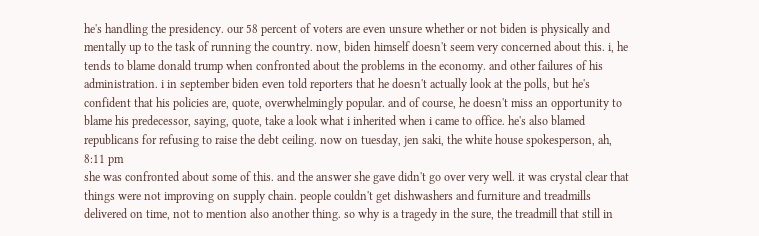he's handling the presidency. our 58 percent of voters are even unsure whether or not biden is physically and mentally up to the task of running the country. now, biden himself doesn't seem very concerned about this. i, he tends to blame donald trump when confronted about the problems in the economy. and other failures of his administration. i in september biden even told reporters that he doesn't actually look at the polls, but he's confident that his policies are, quote, overwhelmingly popular. and of course, he doesn't miss an opportunity to blame his predecessor, saying, quote, take a look what i inherited when i came to office. he's also blamed republicans for refusing to raise the debt ceiling. now on tuesday, jen saki, the white house spokesperson, ah,
8:11 pm
she was confronted about some of this. and the answer she gave didn't go over very well. it was crystal clear that things were not improving on supply chain. people couldn't get dishwashers and furniture and treadmills delivered on time, not to mention also another thing. so why is a tragedy in the sure, the treadmill that still in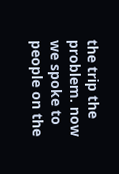the trip the problem. now we spoke to people on the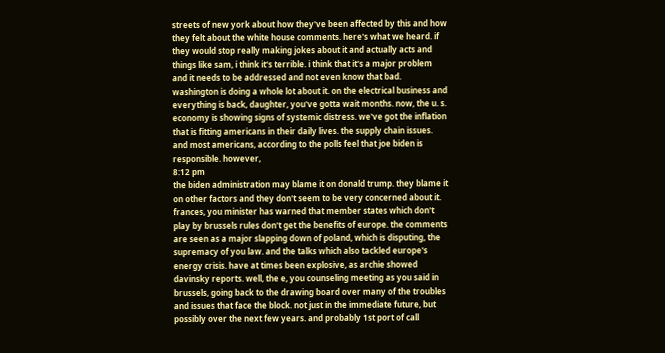streets of new york about how they've been affected by this and how they felt about the white house comments. here's what we heard. if they would stop really making jokes about it and actually acts and things like sam, i think it's terrible. i think that it's a major problem and it needs to be addressed and not even know that bad. washington is doing a whole lot about it. on the electrical business and everything is back, daughter, you've gotta wait months. now, the u. s. economy is showing signs of systemic distress. we've got the inflation that is fitting americans in their daily lives. the supply chain issues. and most americans, according to the polls feel that joe biden is responsible. however,
8:12 pm
the biden administration may blame it on donald trump. they blame it on other factors and they don't seem to be very concerned about it. frances, you minister has warned that member states which don't play by brussels rules don't get the benefits of europe. the comments are seen as a major slapping down of poland, which is disputing, the supremacy of you law. and the talks which also tackled europe's energy crisis. have at times been explosive, as archie showed davinsky reports. well, the e, you counseling meeting as you said in brussels, going back to the drawing board over many of the troubles and issues that face the block. not just in the immediate future, but possibly over the next few years. and probably 1st port of call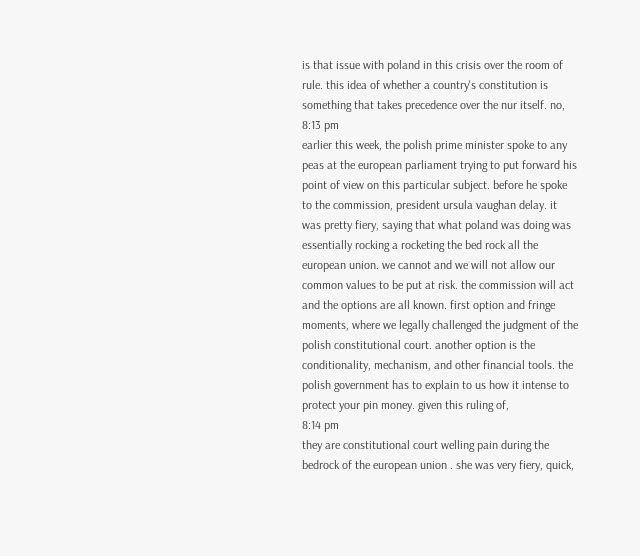is that issue with poland in this crisis over the room of rule. this idea of whether a country's constitution is something that takes precedence over the nur itself. no,
8:13 pm
earlier this week, the polish prime minister spoke to any peas at the european parliament trying to put forward his point of view on this particular subject. before he spoke to the commission, president ursula vaughan delay. it was pretty fiery, saying that what poland was doing was essentially rocking a rocketing the bed rock all the european union. we cannot and we will not allow our common values to be put at risk. the commission will act and the options are all known. first option and fringe moments, where we legally challenged the judgment of the polish constitutional court. another option is the conditionality, mechanism, and other financial tools. the polish government has to explain to us how it intense to protect your pin money. given this ruling of,
8:14 pm
they are constitutional court welling pain during the bedrock of the european union . she was very fiery, quick,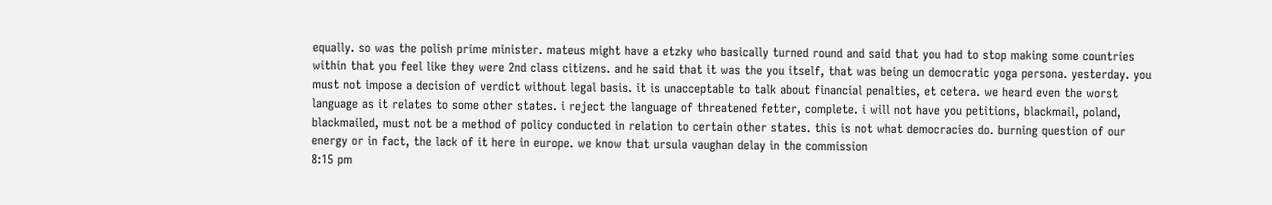equally. so was the polish prime minister. mateus might have a etzky who basically turned round and said that you had to stop making some countries within that you feel like they were 2nd class citizens. and he said that it was the you itself, that was being un democratic yoga persona. yesterday. you must not impose a decision of verdict without legal basis. it is unacceptable to talk about financial penalties, et cetera. we heard even the worst language as it relates to some other states. i reject the language of threatened fetter, complete. i will not have you petitions, blackmail, poland, blackmailed, must not be a method of policy conducted in relation to certain other states. this is not what democracies do. burning question of our energy or in fact, the lack of it here in europe. we know that ursula vaughan delay in the commission
8:15 pm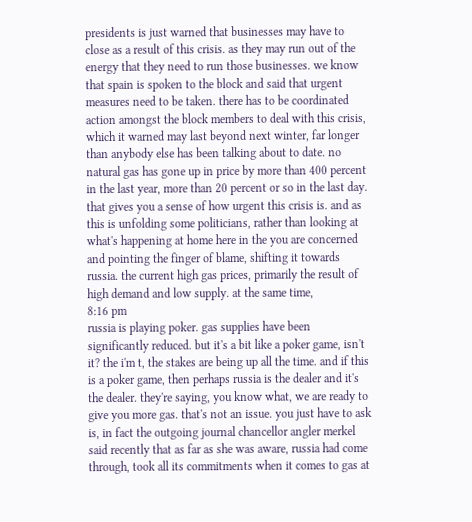presidents is just warned that businesses may have to close as a result of this crisis. as they may run out of the energy that they need to run those businesses. we know that spain is spoken to the block and said that urgent measures need to be taken. there has to be coordinated action amongst the block members to deal with this crisis, which it warned may last beyond next winter, far longer than anybody else has been talking about to date. no natural gas has gone up in price by more than 400 percent in the last year, more than 20 percent or so in the last day. that gives you a sense of how urgent this crisis is. and as this is unfolding some politicians, rather than looking at what's happening at home here in the you are concerned and pointing the finger of blame, shifting it towards russia. the current high gas prices, primarily the result of high demand and low supply. at the same time,
8:16 pm
russia is playing poker. gas supplies have been significantly reduced. but it's a bit like a poker game, isn't it? the i'm t, the stakes are being up all the time. and if this is a poker game, then perhaps russia is the dealer and it's the dealer. they're saying, you know what, we are ready to give you more gas. that's not an issue. you just have to ask is, in fact the outgoing journal chancellor angler merkel said recently that as far as she was aware, russia had come through, took all its commitments when it comes to gas at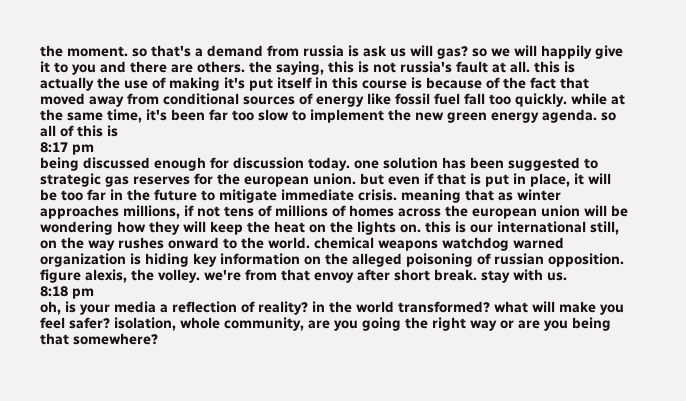the moment. so that's a demand from russia is ask us will gas? so we will happily give it to you and there are others. the saying, this is not russia's fault at all. this is actually the use of making it's put itself in this course is because of the fact that moved away from conditional sources of energy like fossil fuel fall too quickly. while at the same time, it's been far too slow to implement the new green energy agenda. so all of this is
8:17 pm
being discussed enough for discussion today. one solution has been suggested to strategic gas reserves for the european union. but even if that is put in place, it will be too far in the future to mitigate immediate crisis. meaning that as winter approaches millions, if not tens of millions of homes across the european union will be wondering how they will keep the heat on the lights on. this is our international still, on the way rushes onward to the world. chemical weapons watchdog warned organization is hiding key information on the alleged poisoning of russian opposition. figure alexis, the volley. we're from that envoy after short break. stay with us.
8:18 pm
oh, is your media a reflection of reality? in the world transformed? what will make you feel safer? isolation, whole community, are you going the right way or are you being that somewhere?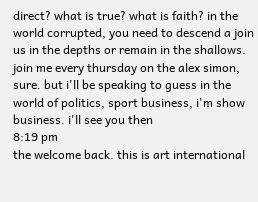direct? what is true? what is faith? in the world corrupted, you need to descend a join us in the depths or remain in the shallows. join me every thursday on the alex simon, sure. but i'll be speaking to guess in the world of politics, sport business, i'm show business. i'll see you then
8:19 pm
the welcome back. this is art international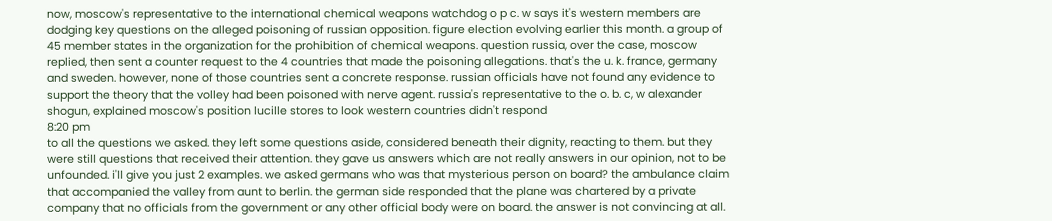now, moscow's representative to the international chemical weapons watchdog o p c. w says it's western members are dodging key questions on the alleged poisoning of russian opposition. figure election evolving earlier this month. a group of 45 member states in the organization for the prohibition of chemical weapons. question russia, over the case, moscow replied, then sent a counter request to the 4 countries that made the poisoning allegations. that's the u. k. france, germany and sweden. however, none of those countries sent a concrete response. russian officials have not found any evidence to support the theory that the volley had been poisoned with nerve agent. russia's representative to the o. b. c, w alexander shogun, explained moscow's position lucille stores to look western countries didn't respond
8:20 pm
to all the questions we asked. they left some questions aside, considered beneath their dignity, reacting to them. but they were still questions that received their attention. they gave us answers which are not really answers in our opinion, not to be unfounded. i'll give you just 2 examples. we asked germans who was that mysterious person on board? the ambulance claim that accompanied the valley from aunt to berlin. the german side responded that the plane was chartered by a private company that no officials from the government or any other official body were on board. the answer is not convincing at all.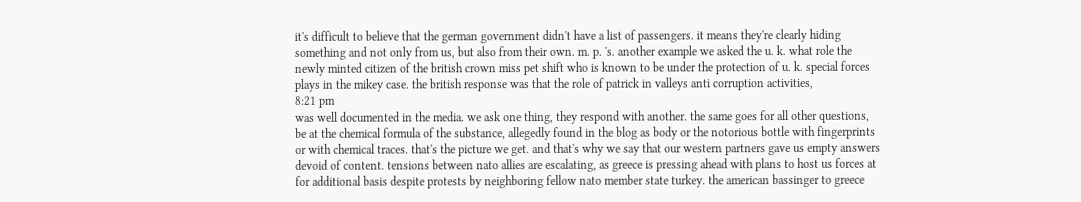it's difficult to believe that the german government didn't have a list of passengers. it means they're clearly hiding something and not only from us, but also from their own. m. p. 's. another example we asked the u. k. what role the newly minted citizen of the british crown miss pet shift who is known to be under the protection of u. k. special forces plays in the mikey case. the british response was that the role of patrick in valleys anti corruption activities,
8:21 pm
was well documented in the media. we ask one thing, they respond with another. the same goes for all other questions, be at the chemical formula of the substance, allegedly found in the blog as body or the notorious bottle with fingerprints or with chemical traces. that's the picture we get. and that's why we say that our western partners gave us empty answers devoid of content. tensions between nato allies are escalating, as greece is pressing ahead with plans to host us forces at for additional basis despite protests by neighboring fellow nato member state turkey. the american bassinger to greece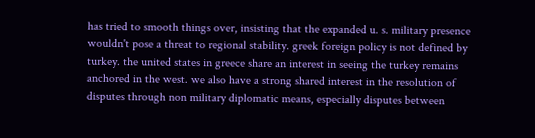has tried to smooth things over, insisting that the expanded u. s. military presence wouldn't pose a threat to regional stability. greek foreign policy is not defined by turkey. the united states in greece share an interest in seeing the turkey remains anchored in the west. we also have a strong shared interest in the resolution of disputes through non military diplomatic means, especially disputes between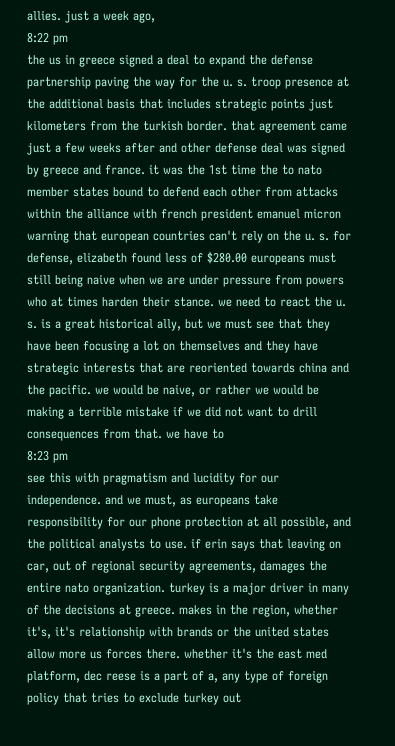allies. just a week ago,
8:22 pm
the us in greece signed a deal to expand the defense partnership paving the way for the u. s. troop presence at the additional basis that includes strategic points just kilometers from the turkish border. that agreement came just a few weeks after and other defense deal was signed by greece and france. it was the 1st time the to nato member states bound to defend each other from attacks within the alliance with french president emanuel micron warning that european countries can't rely on the u. s. for defense, elizabeth found less of $280.00 europeans must still being naive when we are under pressure from powers who at times harden their stance. we need to react the u. s. is a great historical ally, but we must see that they have been focusing a lot on themselves and they have strategic interests that are reoriented towards china and the pacific. we would be naive, or rather we would be making a terrible mistake if we did not want to drill consequences from that. we have to
8:23 pm
see this with pragmatism and lucidity for our independence. and we must, as europeans take responsibility for our phone protection at all possible, and the political analysts to use. if erin says that leaving on car, out of regional security agreements, damages the entire nato organization. turkey is a major driver in many of the decisions at greece. makes in the region, whether it's, it's relationship with brands or the united states allow more us forces there. whether it's the east med platform, dec reese is a part of a, any type of foreign policy that tries to exclude turkey out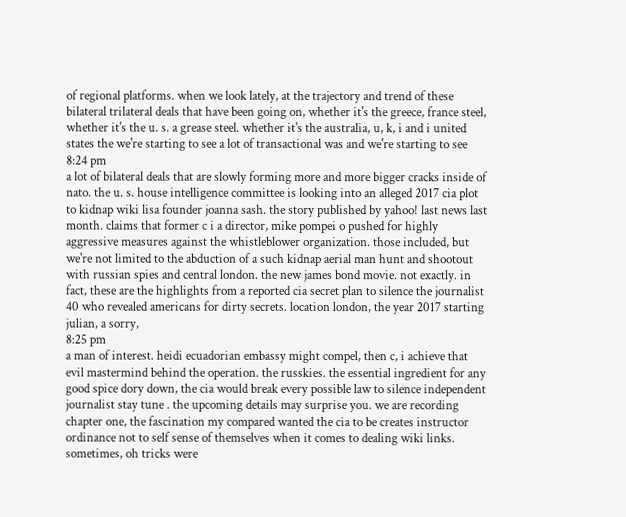of regional platforms. when we look lately, at the trajectory and trend of these bilateral trilateral deals that have been going on, whether it's the greece, france steel, whether it's the u. s. a grease steel. whether it's the australia, u, k, i and i united states the we're starting to see a lot of transactional was and we're starting to see
8:24 pm
a lot of bilateral deals that are slowly forming more and more bigger cracks inside of nato. the u. s. house intelligence committee is looking into an alleged 2017 cia plot to kidnap wiki lisa founder joanna sash. the story published by yahoo! last news last month. claims that former c i a director, mike pompei o pushed for highly aggressive measures against the whistleblower organization. those included, but we're not limited to the abduction of a such kidnap aerial man hunt and shootout with russian spies and central london. the new james bond movie. not exactly. in fact, these are the highlights from a reported cia secret plan to silence the journalist 40 who revealed americans for dirty secrets. location london, the year 2017 starting julian, a sorry,
8:25 pm
a man of interest. heidi ecuadorian embassy might compel, then c, i achieve that evil mastermind behind the operation. the russkies. the essential ingredient for any good spice dory down, the cia would break every possible law to silence independent journalist stay tune . the upcoming details may surprise you. we are recording chapter one, the fascination my compared wanted the cia to be creates instructor ordinance not to self sense of themselves when it comes to dealing wiki links. sometimes, oh tricks were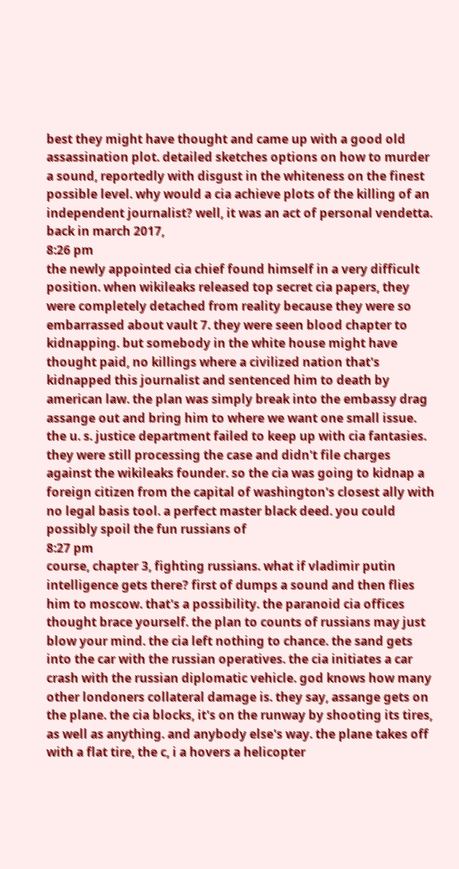best they might have thought and came up with a good old assassination plot. detailed sketches options on how to murder a sound, reportedly with disgust in the whiteness on the finest possible level. why would a cia achieve plots of the killing of an independent journalist? well, it was an act of personal vendetta. back in march 2017,
8:26 pm
the newly appointed cia chief found himself in a very difficult position. when wikileaks released top secret cia papers, they were completely detached from reality because they were so embarrassed about vault 7. they were seen blood chapter to kidnapping. but somebody in the white house might have thought paid, no killings where a civilized nation that's kidnapped this journalist and sentenced him to death by american law. the plan was simply break into the embassy drag assange out and bring him to where we want one small issue. the u. s. justice department failed to keep up with cia fantasies. they were still processing the case and didn't file charges against the wikileaks founder. so the cia was going to kidnap a foreign citizen from the capital of washington's closest ally with no legal basis tool. a perfect master black deed. you could possibly spoil the fun russians of
8:27 pm
course, chapter 3, fighting russians. what if vladimir putin intelligence gets there? first of dumps a sound and then flies him to moscow. that's a possibility. the paranoid cia offices thought brace yourself. the plan to counts of russians may just blow your mind. the cia left nothing to chance. the sand gets into the car with the russian operatives. the cia initiates a car crash with the russian diplomatic vehicle. god knows how many other londoners collateral damage is. they say, assange gets on the plane. the cia blocks, it's on the runway by shooting its tires, as well as anything. and anybody else's way. the plane takes off with a flat tire, the c, i a hovers a helicopter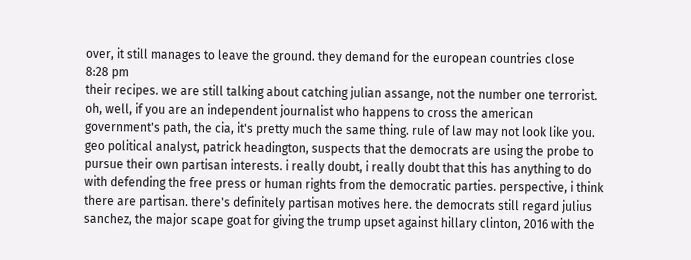over, it still manages to leave the ground. they demand for the european countries close
8:28 pm
their recipes. we are still talking about catching julian assange, not the number one terrorist. oh, well, if you are an independent journalist who happens to cross the american government's path, the cia, it's pretty much the same thing. rule of law may not look like you. geo political analyst, patrick headington, suspects that the democrats are using the probe to pursue their own partisan interests. i really doubt, i really doubt that this has anything to do with defending the free press or human rights from the democratic parties. perspective, i think there are partisan. there's definitely partisan motives here. the democrats still regard julius sanchez, the major scape goat for giving the trump upset against hillary clinton, 2016 with the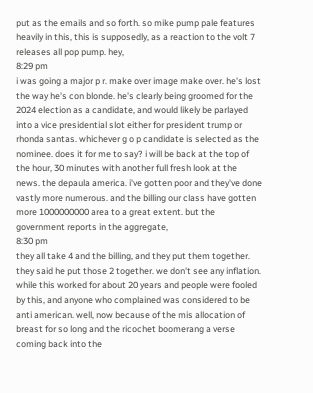put as the emails and so forth. so mike pump pale features heavily in this, this is supposedly, as a reaction to the volt 7 releases all pop pump. hey,
8:29 pm
i was going a major p r. make over image make over. he's lost the way he's con blonde. he's clearly being groomed for the 2024 election as a candidate, and would likely be parlayed into a vice presidential slot either for president trump or rhonda santas. whichever g o p candidate is selected as the nominee. does it for me to say? i will be back at the top of the hour, 30 minutes with another full fresh look at the news. the depaula america. i've gotten poor and they've done vastly more numerous. and the billing our class have gotten more 1000000000 area to a great extent. but the government reports in the aggregate,
8:30 pm
they all take 4 and the billing, and they put them together. they said he put those 2 together. we don't see any inflation. while this worked for about 20 years and people were fooled by this, and anyone who complained was considered to be anti american. well, now because of the mis allocation of breast for so long and the ricochet boomerang a verse coming back into the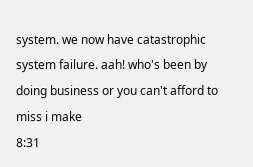system. we now have catastrophic system failure. aah! who's been by doing business or you can't afford to miss i make
8:31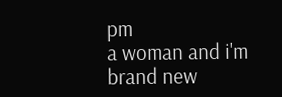pm
a woman and i'm brand new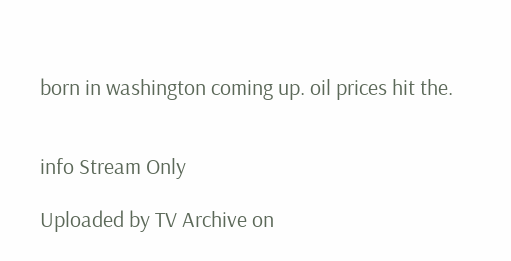born in washington coming up. oil prices hit the.


info Stream Only

Uploaded by TV Archive on